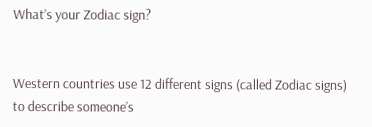What’s your Zodiac sign?


Western countries use 12 different signs (called Zodiac signs) to describe someone’s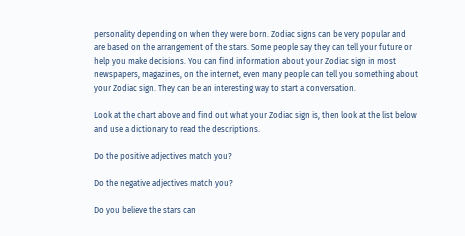personality depending on when they were born. Zodiac signs can be very popular and are based on the arrangement of the stars. Some people say they can tell your future or help you make decisions. You can find information about your Zodiac sign in most newspapers, magazines, on the internet, even many people can tell you something about your Zodiac sign. They can be an interesting way to start a conversation.

Look at the chart above and find out what your Zodiac sign is, then look at the list below and use a dictionary to read the descriptions.

Do the positive adjectives match you?

Do the negative adjectives match you?

Do you believe the stars can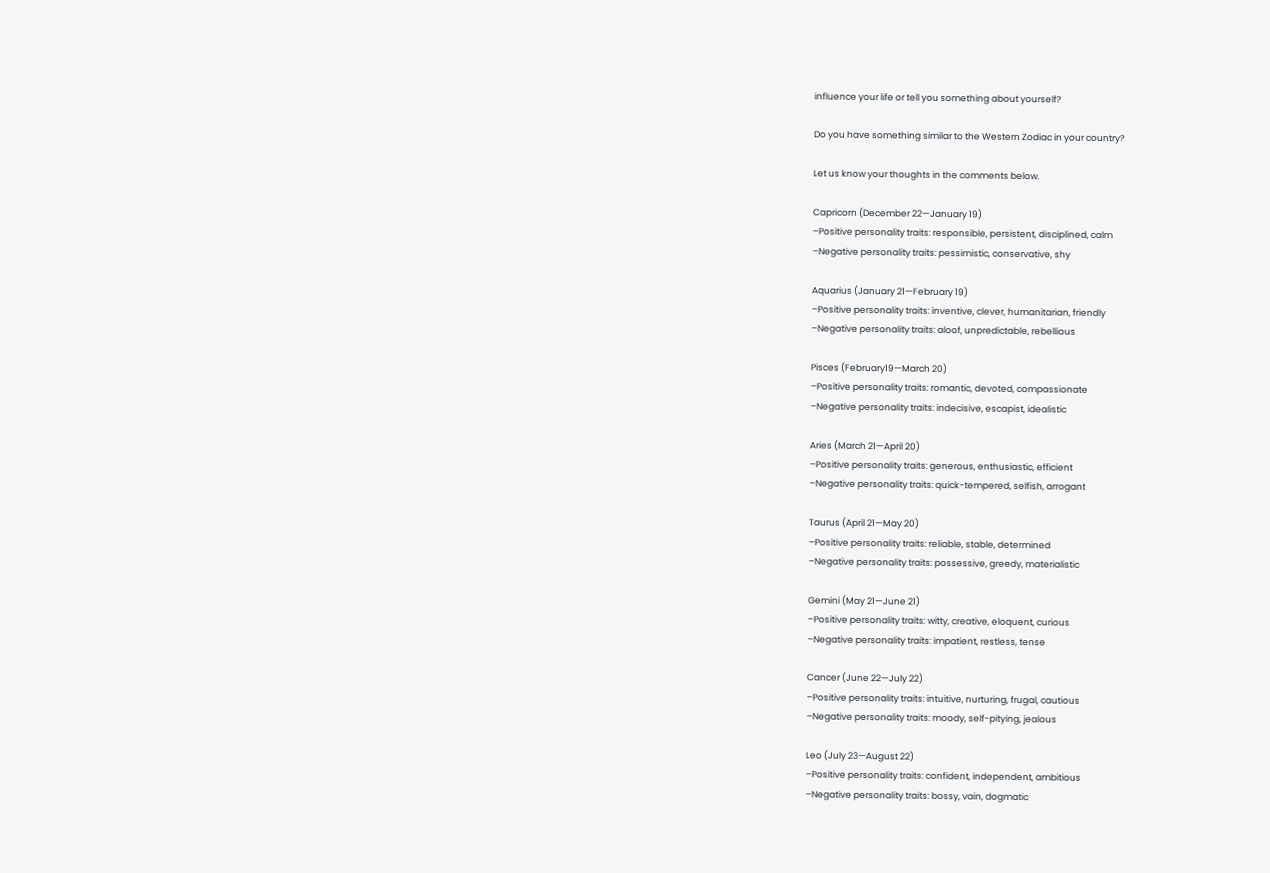influence your life or tell you something about yourself?

Do you have something similar to the Western Zodiac in your country?

Let us know your thoughts in the comments below.

Capricorn (December 22—January 19)
–Positive personality traits: responsible, persistent, disciplined, calm
–Negative personality traits: pessimistic, conservative, shy

Aquarius (January 21—February 19)
–Positive personality traits: inventive, clever, humanitarian, friendly
–Negative personality traits: aloof, unpredictable, rebellious

Pisces (February19—March 20)
–Positive personality traits: romantic, devoted, compassionate
–Negative personality traits: indecisive, escapist, idealistic

Aries (March 21—April 20)
–Positive personality traits: generous, enthusiastic, efficient
–Negative personality traits: quick-tempered, selfish, arrogant

Taurus (April 21—May 20)
–Positive personality traits: reliable, stable, determined
–Negative personality traits: possessive, greedy, materialistic

Gemini (May 21—June 21)
–Positive personality traits: witty, creative, eloquent, curious
–Negative personality traits: impatient, restless, tense

Cancer (June 22—July 22)
–Positive personality traits: intuitive, nurturing, frugal, cautious
–Negative personality traits: moody, self-pitying, jealous

Leo (July 23—August 22)
–Positive personality traits: confident, independent, ambitious
–Negative personality traits: bossy, vain, dogmatic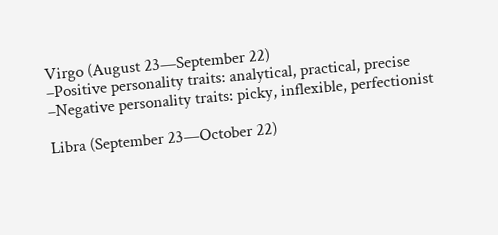Virgo (August 23—September 22)
–Positive personality traits: analytical, practical, precise
–Negative personality traits: picky, inflexible, perfectionist

Libra (September 23—October 22)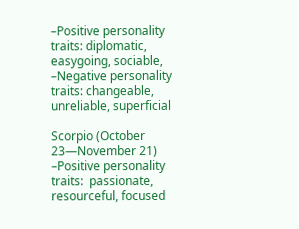–Positive personality traits: diplomatic, easygoing, sociable,
–Negative personality traits: changeable, unreliable, superficial

Scorpio (October 23—November 21)
–Positive personality traits:  passionate, resourceful, focused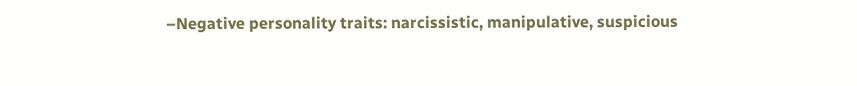–Negative personality traits: narcissistic, manipulative, suspicious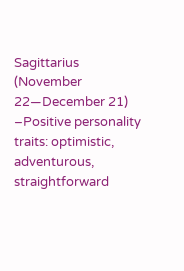Sagittarius (November 22—December 21)
–Positive personality traits: optimistic, adventurous, straightforward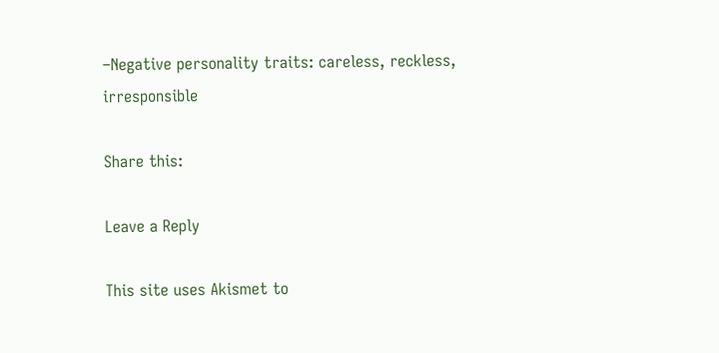–Negative personality traits: careless, reckless, irresponsible

Share this:

Leave a Reply

This site uses Akismet to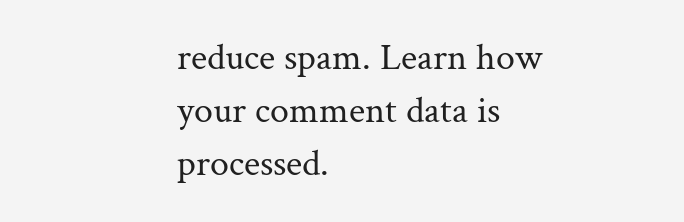reduce spam. Learn how your comment data is processed.